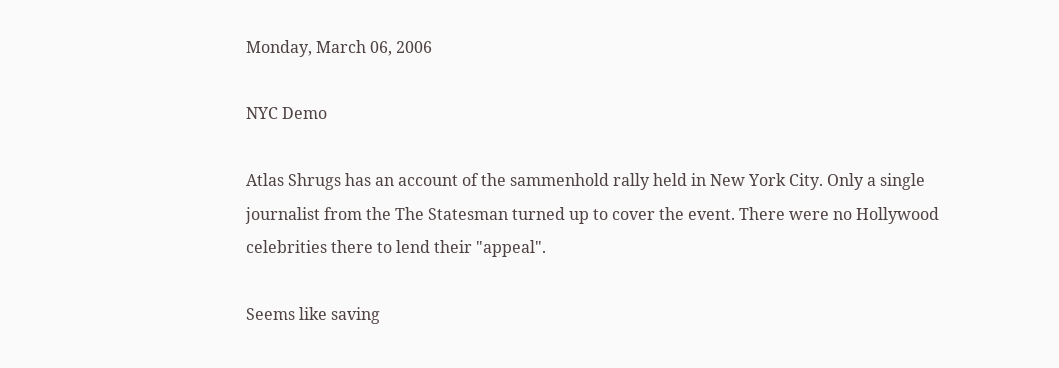Monday, March 06, 2006

NYC Demo

Atlas Shrugs has an account of the sammenhold rally held in New York City. Only a single journalist from the The Statesman turned up to cover the event. There were no Hollywood celebrities there to lend their "appeal".

Seems like saving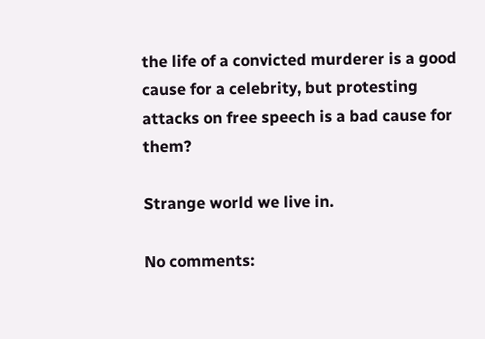the life of a convicted murderer is a good cause for a celebrity, but protesting attacks on free speech is a bad cause for them?

Strange world we live in.

No comments: